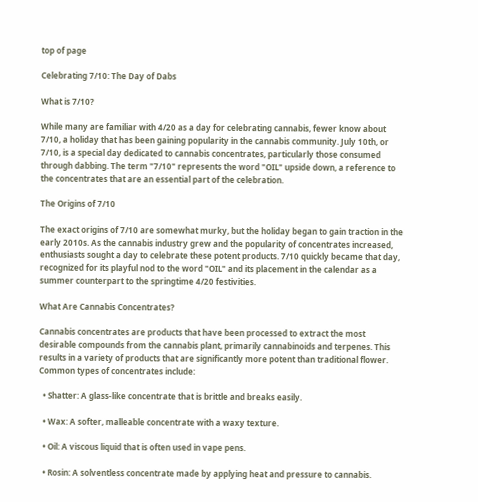top of page

Celebrating 7/10: The Day of Dabs

What is 7/10?

While many are familiar with 4/20 as a day for celebrating cannabis, fewer know about 7/10, a holiday that has been gaining popularity in the cannabis community. July 10th, or 7/10, is a special day dedicated to cannabis concentrates, particularly those consumed through dabbing. The term "7/10" represents the word "OIL" upside down, a reference to the concentrates that are an essential part of the celebration.

The Origins of 7/10

The exact origins of 7/10 are somewhat murky, but the holiday began to gain traction in the early 2010s. As the cannabis industry grew and the popularity of concentrates increased, enthusiasts sought a day to celebrate these potent products. 7/10 quickly became that day, recognized for its playful nod to the word "OIL" and its placement in the calendar as a summer counterpart to the springtime 4/20 festivities.

What Are Cannabis Concentrates?

Cannabis concentrates are products that have been processed to extract the most desirable compounds from the cannabis plant, primarily cannabinoids and terpenes. This results in a variety of products that are significantly more potent than traditional flower. Common types of concentrates include:

  • Shatter: A glass-like concentrate that is brittle and breaks easily.

  • Wax: A softer, malleable concentrate with a waxy texture.

  • Oil: A viscous liquid that is often used in vape pens.

  • Rosin: A solventless concentrate made by applying heat and pressure to cannabis.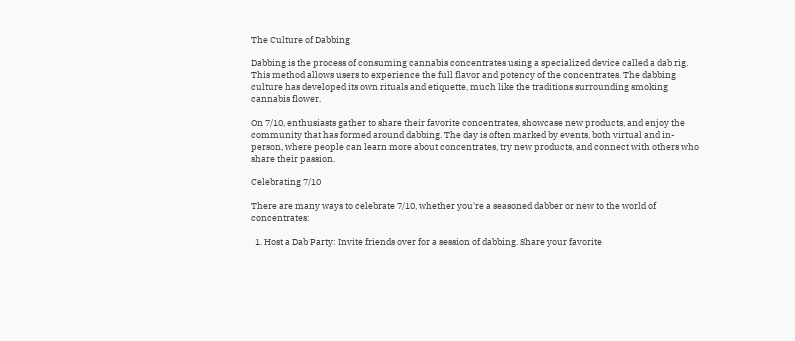The Culture of Dabbing

Dabbing is the process of consuming cannabis concentrates using a specialized device called a dab rig. This method allows users to experience the full flavor and potency of the concentrates. The dabbing culture has developed its own rituals and etiquette, much like the traditions surrounding smoking cannabis flower.

On 7/10, enthusiasts gather to share their favorite concentrates, showcase new products, and enjoy the community that has formed around dabbing. The day is often marked by events, both virtual and in-person, where people can learn more about concentrates, try new products, and connect with others who share their passion.

Celebrating 7/10

There are many ways to celebrate 7/10, whether you're a seasoned dabber or new to the world of concentrates:

  1. Host a Dab Party: Invite friends over for a session of dabbing. Share your favorite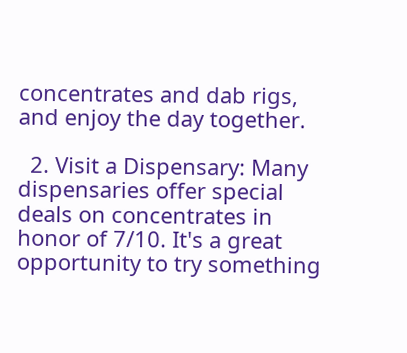concentrates and dab rigs, and enjoy the day together.

  2. Visit a Dispensary: Many dispensaries offer special deals on concentrates in honor of 7/10. It's a great opportunity to try something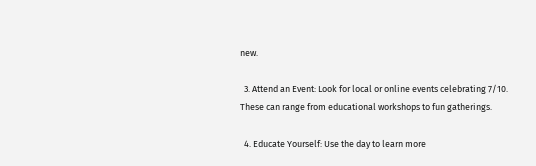new.

  3. Attend an Event: Look for local or online events celebrating 7/10. These can range from educational workshops to fun gatherings.

  4. Educate Yourself: Use the day to learn more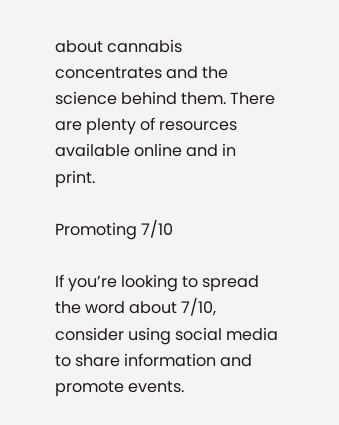about cannabis concentrates and the science behind them. There are plenty of resources available online and in print.

Promoting 7/10

If you’re looking to spread the word about 7/10, consider using social media to share information and promote events.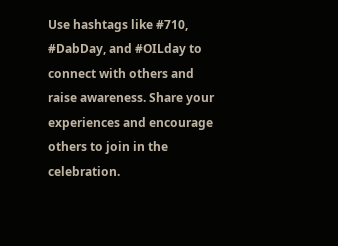Use hashtags like #710, #DabDay, and #OILday to connect with others and raise awareness. Share your experiences and encourage others to join in the celebration.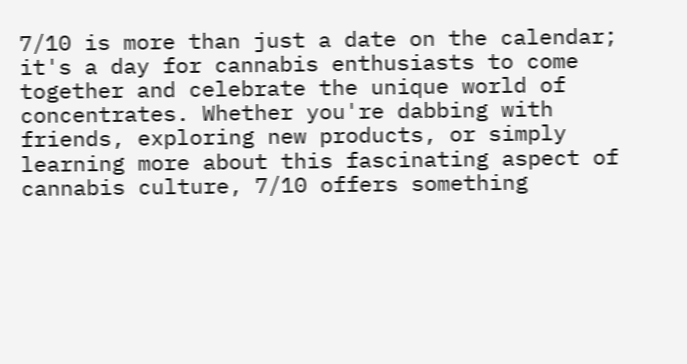7/10 is more than just a date on the calendar; it's a day for cannabis enthusiasts to come together and celebrate the unique world of concentrates. Whether you're dabbing with friends, exploring new products, or simply learning more about this fascinating aspect of cannabis culture, 7/10 offers something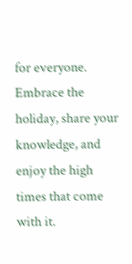for everyone. Embrace the holiday, share your knowledge, and enjoy the high times that come with it.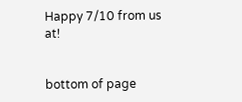Happy 7/10 from us at!


bottom of page